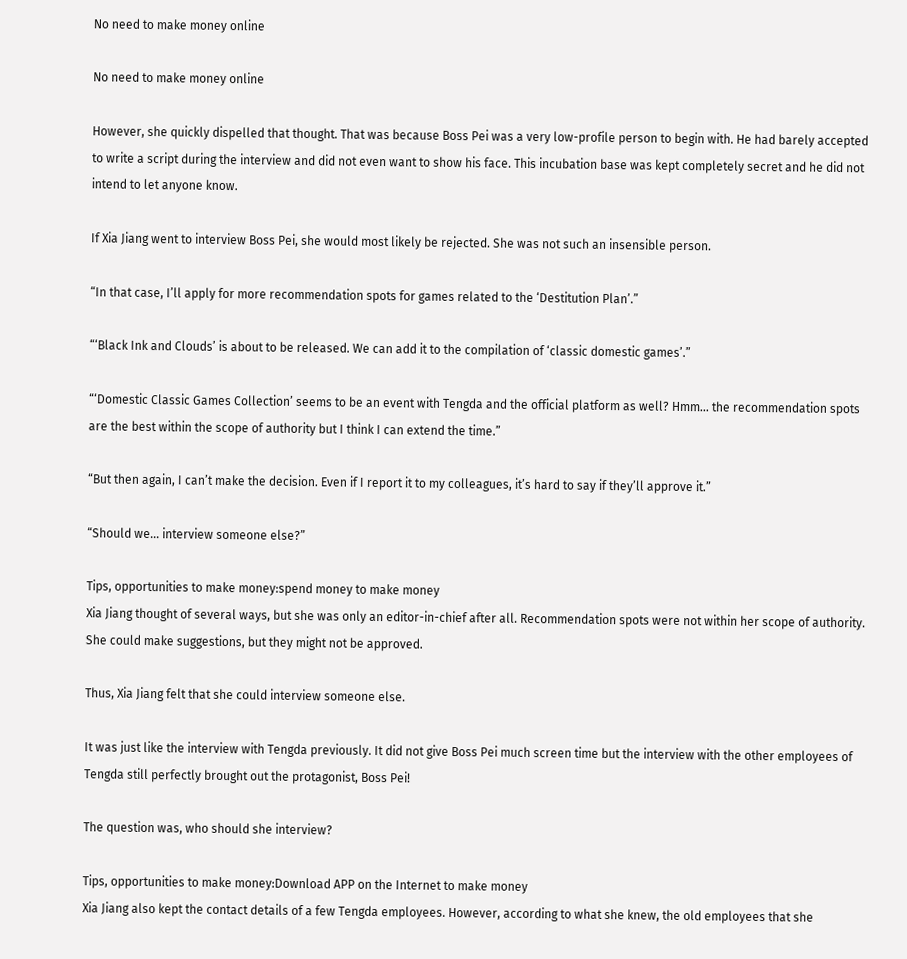No need to make money online

No need to make money online

However, she quickly dispelled that thought. That was because Boss Pei was a very low-profile person to begin with. He had barely accepted to write a script during the interview and did not even want to show his face. This incubation base was kept completely secret and he did not intend to let anyone know.

If Xia Jiang went to interview Boss Pei, she would most likely be rejected. She was not such an insensible person.

“In that case, I’ll apply for more recommendation spots for games related to the ‘Destitution Plan’.”

“‘Black Ink and Clouds’ is about to be released. We can add it to the compilation of ‘classic domestic games’.”

“‘Domestic Classic Games Collection’ seems to be an event with Tengda and the official platform as well? Hmm... the recommendation spots are the best within the scope of authority but I think I can extend the time.”

“But then again, I can’t make the decision. Even if I report it to my colleagues, it’s hard to say if they’ll approve it.”

“Should we... interview someone else?”

Tips, opportunities to make money:spend money to make money
Xia Jiang thought of several ways, but she was only an editor-in-chief after all. Recommendation spots were not within her scope of authority. She could make suggestions, but they might not be approved.

Thus, Xia Jiang felt that she could interview someone else.

It was just like the interview with Tengda previously. It did not give Boss Pei much screen time but the interview with the other employees of Tengda still perfectly brought out the protagonist, Boss Pei!

The question was, who should she interview?

Tips, opportunities to make money:Download APP on the Internet to make money
Xia Jiang also kept the contact details of a few Tengda employees. However, according to what she knew, the old employees that she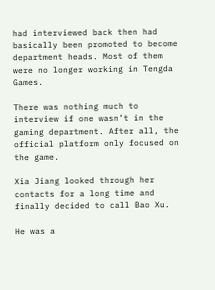had interviewed back then had basically been promoted to become department heads. Most of them were no longer working in Tengda Games.

There was nothing much to interview if one wasn’t in the gaming department. After all, the official platform only focused on the game.

Xia Jiang looked through her contacts for a long time and finally decided to call Bao Xu.

He was a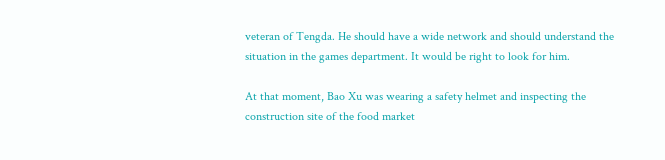veteran of Tengda. He should have a wide network and should understand the situation in the games department. It would be right to look for him.

At that moment, Bao Xu was wearing a safety helmet and inspecting the construction site of the food market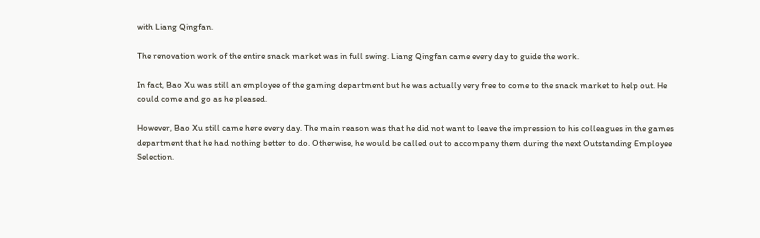with Liang Qingfan.

The renovation work of the entire snack market was in full swing. Liang Qingfan came every day to guide the work.

In fact, Bao Xu was still an employee of the gaming department but he was actually very free to come to the snack market to help out. He could come and go as he pleased.

However, Bao Xu still came here every day. The main reason was that he did not want to leave the impression to his colleagues in the games department that he had nothing better to do. Otherwise, he would be called out to accompany them during the next Outstanding Employee Selection.